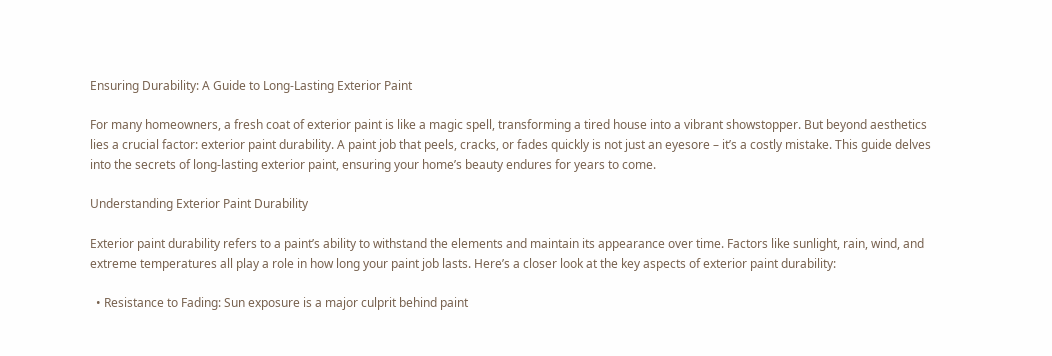Ensuring Durability: A Guide to Long-Lasting Exterior Paint

For many homeowners, a fresh coat of exterior paint is like a magic spell, transforming a tired house into a vibrant showstopper. But beyond aesthetics lies a crucial factor: exterior paint durability. A paint job that peels, cracks, or fades quickly is not just an eyesore – it’s a costly mistake. This guide delves into the secrets of long-lasting exterior paint, ensuring your home’s beauty endures for years to come.

Understanding Exterior Paint Durability

Exterior paint durability refers to a paint’s ability to withstand the elements and maintain its appearance over time. Factors like sunlight, rain, wind, and extreme temperatures all play a role in how long your paint job lasts. Here’s a closer look at the key aspects of exterior paint durability:

  • Resistance to Fading: Sun exposure is a major culprit behind paint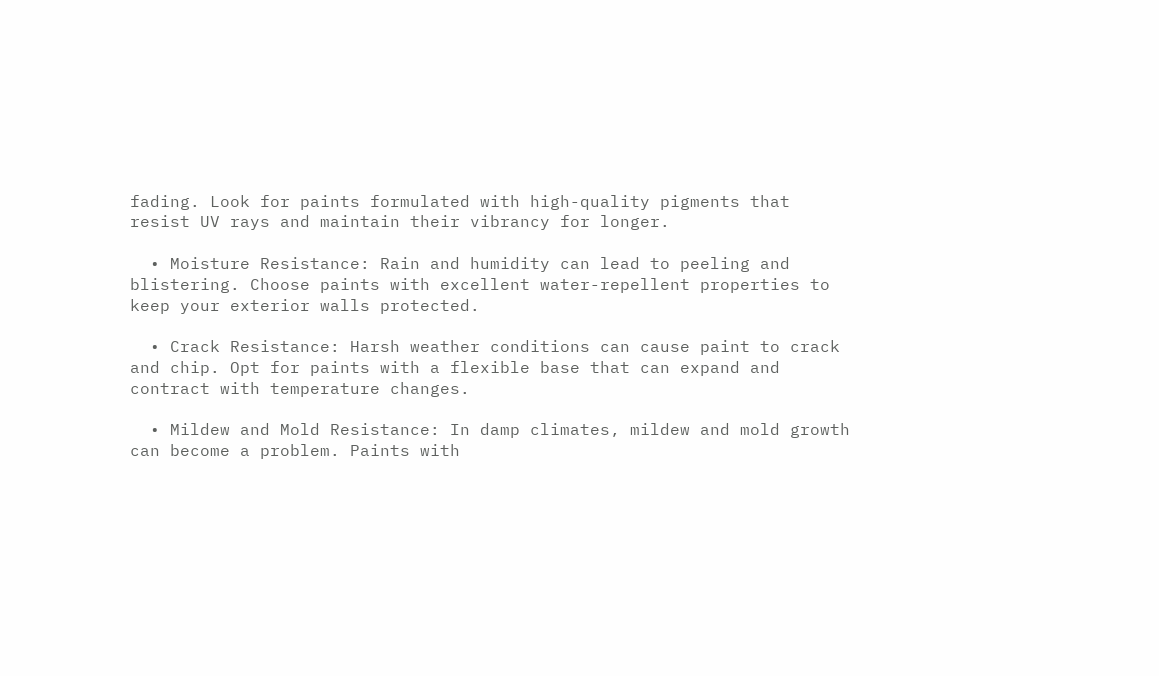fading. Look for paints formulated with high-quality pigments that resist UV rays and maintain their vibrancy for longer.

  • Moisture Resistance: Rain and humidity can lead to peeling and blistering. Choose paints with excellent water-repellent properties to keep your exterior walls protected.

  • Crack Resistance: Harsh weather conditions can cause paint to crack and chip. Opt for paints with a flexible base that can expand and contract with temperature changes.

  • Mildew and Mold Resistance: In damp climates, mildew and mold growth can become a problem. Paints with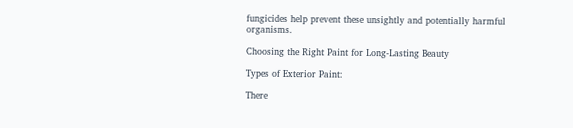fungicides help prevent these unsightly and potentially harmful organisms.

Choosing the Right Paint for Long-Lasting Beauty

Types of Exterior Paint:

There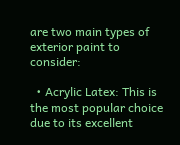are two main types of exterior paint to consider:

  • Acrylic Latex: This is the most popular choice due to its excellent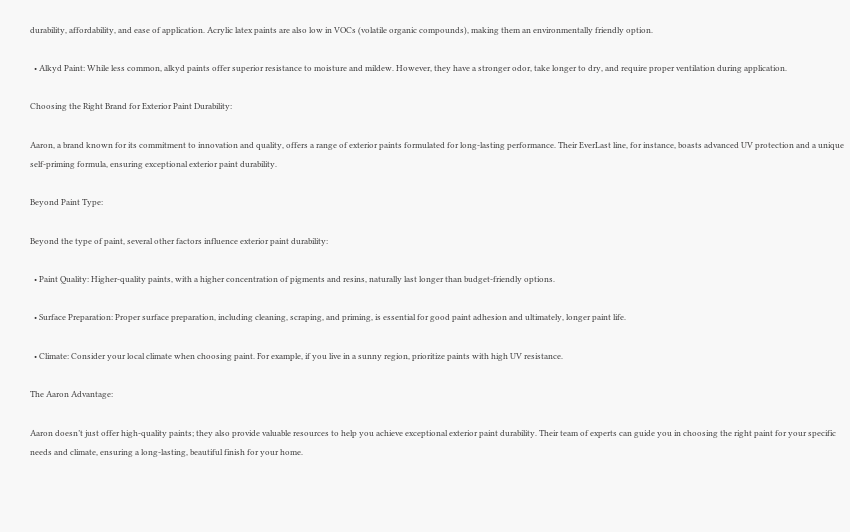durability, affordability, and ease of application. Acrylic latex paints are also low in VOCs (volatile organic compounds), making them an environmentally friendly option.

  • Alkyd Paint: While less common, alkyd paints offer superior resistance to moisture and mildew. However, they have a stronger odor, take longer to dry, and require proper ventilation during application.

Choosing the Right Brand for Exterior Paint Durability:

Aaron, a brand known for its commitment to innovation and quality, offers a range of exterior paints formulated for long-lasting performance. Their EverLast line, for instance, boasts advanced UV protection and a unique self-priming formula, ensuring exceptional exterior paint durability.

Beyond Paint Type:

Beyond the type of paint, several other factors influence exterior paint durability:

  • Paint Quality: Higher-quality paints, with a higher concentration of pigments and resins, naturally last longer than budget-friendly options.

  • Surface Preparation: Proper surface preparation, including cleaning, scraping, and priming, is essential for good paint adhesion and ultimately, longer paint life.

  • Climate: Consider your local climate when choosing paint. For example, if you live in a sunny region, prioritize paints with high UV resistance.

The Aaron Advantage:

Aaron doesn’t just offer high-quality paints; they also provide valuable resources to help you achieve exceptional exterior paint durability. Their team of experts can guide you in choosing the right paint for your specific needs and climate, ensuring a long-lasting, beautiful finish for your home.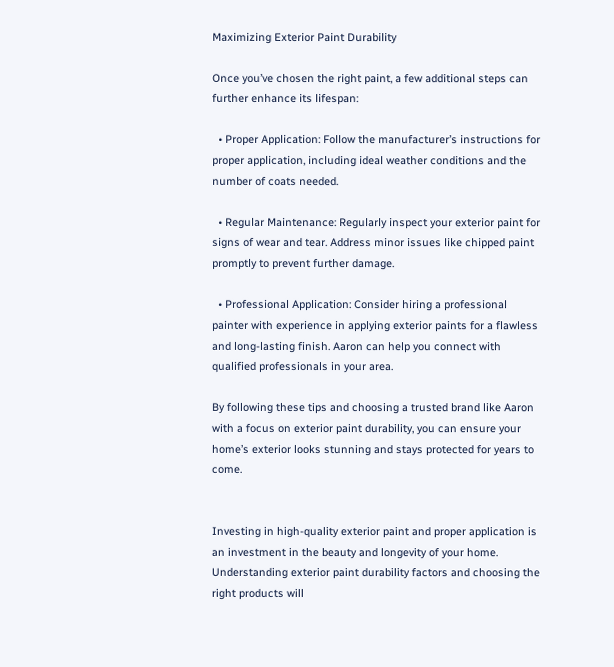Maximizing Exterior Paint Durability

Once you’ve chosen the right paint, a few additional steps can further enhance its lifespan:

  • Proper Application: Follow the manufacturer’s instructions for proper application, including ideal weather conditions and the number of coats needed.

  • Regular Maintenance: Regularly inspect your exterior paint for signs of wear and tear. Address minor issues like chipped paint promptly to prevent further damage.

  • Professional Application: Consider hiring a professional painter with experience in applying exterior paints for a flawless and long-lasting finish. Aaron can help you connect with qualified professionals in your area.

By following these tips and choosing a trusted brand like Aaron with a focus on exterior paint durability, you can ensure your home’s exterior looks stunning and stays protected for years to come.


Investing in high-quality exterior paint and proper application is an investment in the beauty and longevity of your home. Understanding exterior paint durability factors and choosing the right products will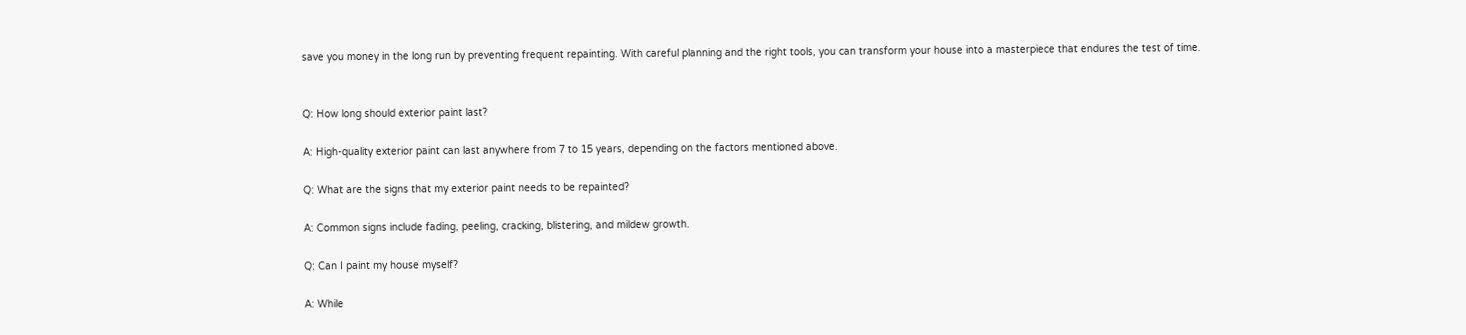save you money in the long run by preventing frequent repainting. With careful planning and the right tools, you can transform your house into a masterpiece that endures the test of time.


Q: How long should exterior paint last?

A: High-quality exterior paint can last anywhere from 7 to 15 years, depending on the factors mentioned above.

Q: What are the signs that my exterior paint needs to be repainted?

A: Common signs include fading, peeling, cracking, blistering, and mildew growth.

Q: Can I paint my house myself?

A: While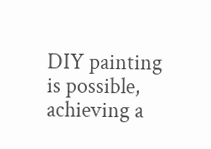DIY painting is possible, achieving a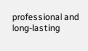professional and long-lasting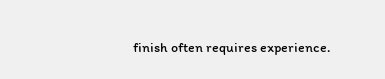finish often requires experience.